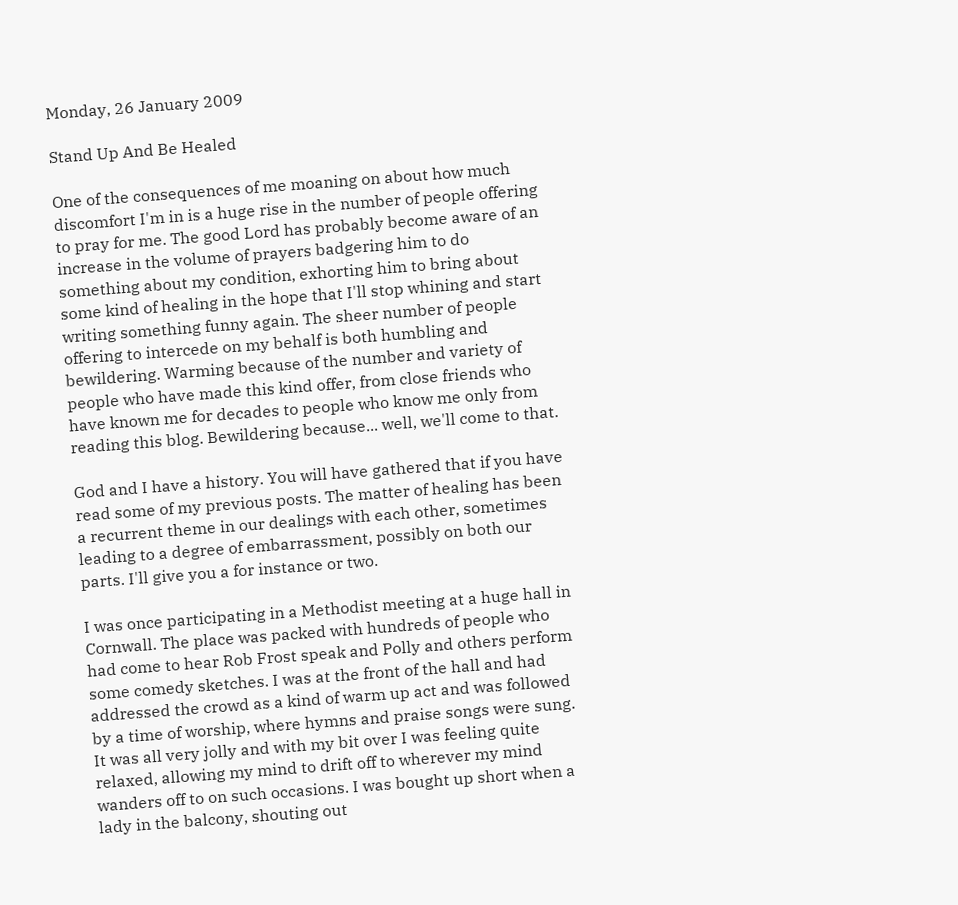Monday, 26 January 2009

Stand Up And Be Healed

One of the consequences of me moaning on about how much discomfort I'm in is a huge rise in the number of people offering to pray for me. The good Lord has probably become aware of an increase in the volume of prayers badgering him to do something about my condition, exhorting him to bring about some kind of healing in the hope that I'll stop whining and start writing something funny again. The sheer number of people offering to intercede on my behalf is both humbling and bewildering. Warming because of the number and variety of people who have made this kind offer, from close friends who have known me for decades to people who know me only from reading this blog. Bewildering because... well, we'll come to that.

God and I have a history. You will have gathered that if you have read some of my previous posts. The matter of healing has been a recurrent theme in our dealings with each other, sometimes leading to a degree of embarrassment, possibly on both our parts. I'll give you a for instance or two.

I was once participating in a Methodist meeting at a huge hall in Cornwall. The place was packed with hundreds of people who had come to hear Rob Frost speak and Polly and others perform some comedy sketches. I was at the front of the hall and had addressed the crowd as a kind of warm up act and was followed by a time of worship, where hymns and praise songs were sung. It was all very jolly and with my bit over I was feeling quite relaxed, allowing my mind to drift off to wherever my mind wanders off to on such occasions. I was bought up short when a lady in the balcony, shouting out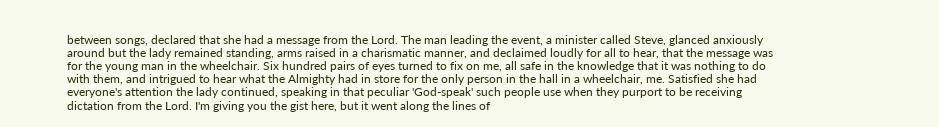between songs, declared that she had a message from the Lord. The man leading the event, a minister called Steve, glanced anxiously around but the lady remained standing, arms raised in a charismatic manner, and declaimed loudly for all to hear, that the message was for the young man in the wheelchair. Six hundred pairs of eyes turned to fix on me, all safe in the knowledge that it was nothing to do with them, and intrigued to hear what the Almighty had in store for the only person in the hall in a wheelchair, me. Satisfied she had everyone's attention the lady continued, speaking in that peculiar 'God-speak' such people use when they purport to be receiving dictation from the Lord. I'm giving you the gist here, but it went along the lines of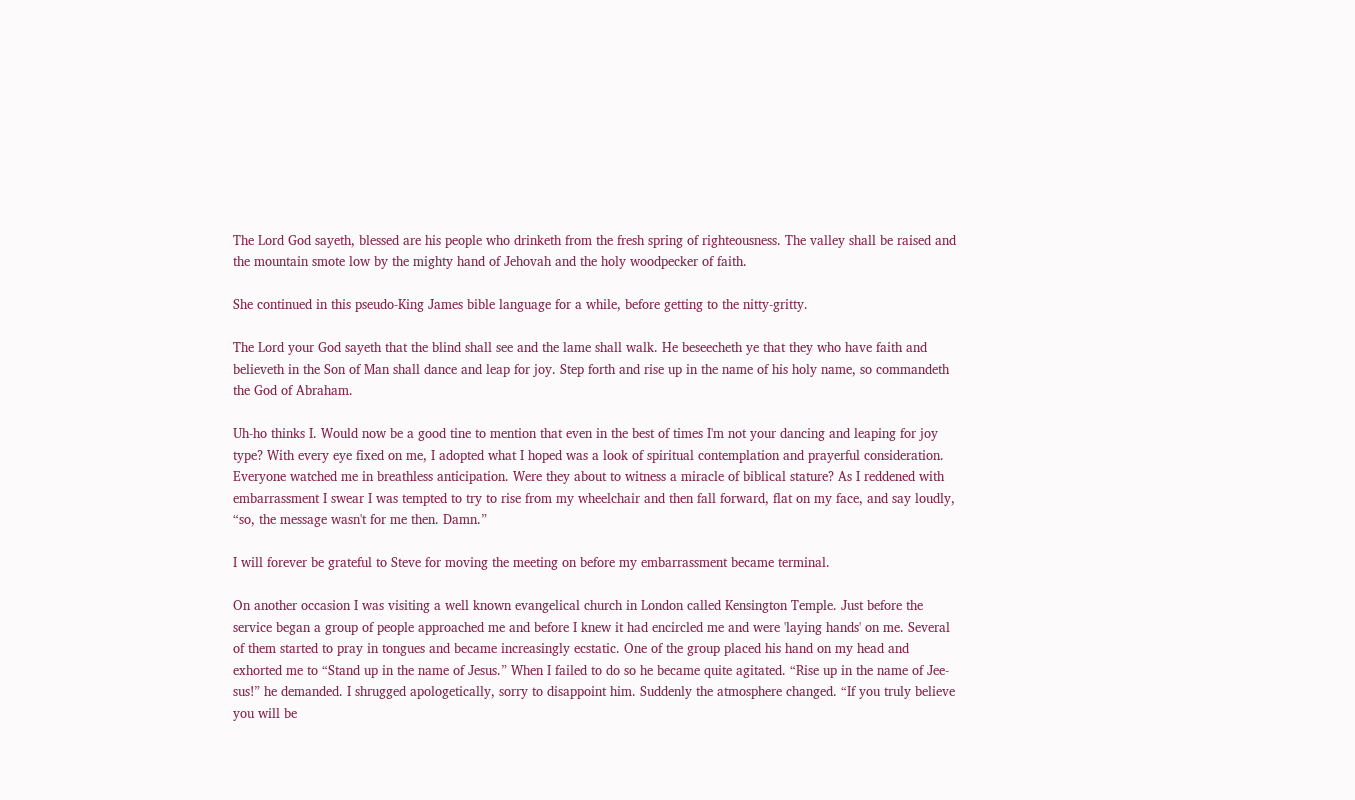The Lord God sayeth, blessed are his people who drinketh from the fresh spring of righteousness. The valley shall be raised and the mountain smote low by the mighty hand of Jehovah and the holy woodpecker of faith.

She continued in this pseudo-King James bible language for a while, before getting to the nitty-gritty.

The Lord your God sayeth that the blind shall see and the lame shall walk. He beseecheth ye that they who have faith and believeth in the Son of Man shall dance and leap for joy. Step forth and rise up in the name of his holy name, so commandeth the God of Abraham.

Uh-ho thinks I. Would now be a good tine to mention that even in the best of times I'm not your dancing and leaping for joy type? With every eye fixed on me, I adopted what I hoped was a look of spiritual contemplation and prayerful consideration. Everyone watched me in breathless anticipation. Were they about to witness a miracle of biblical stature? As I reddened with embarrassment I swear I was tempted to try to rise from my wheelchair and then fall forward, flat on my face, and say loudly, “so, the message wasn't for me then. Damn.”

I will forever be grateful to Steve for moving the meeting on before my embarrassment became terminal.

On another occasion I was visiting a well known evangelical church in London called Kensington Temple. Just before the service began a group of people approached me and before I knew it had encircled me and were 'laying hands' on me. Several of them started to pray in tongues and became increasingly ecstatic. One of the group placed his hand on my head and exhorted me to “Stand up in the name of Jesus.” When I failed to do so he became quite agitated. “Rise up in the name of Jee-sus!” he demanded. I shrugged apologetically, sorry to disappoint him. Suddenly the atmosphere changed. “If you truly believe you will be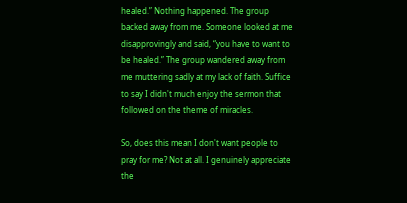healed.” Nothing happened. The group backed away from me. Someone looked at me disapprovingly and said, “you have to want to be healed.” The group wandered away from me muttering sadly at my lack of faith. Suffice to say I didn't much enjoy the sermon that followed on the theme of miracles.

So, does this mean I don't want people to pray for me? Not at all. I genuinely appreciate the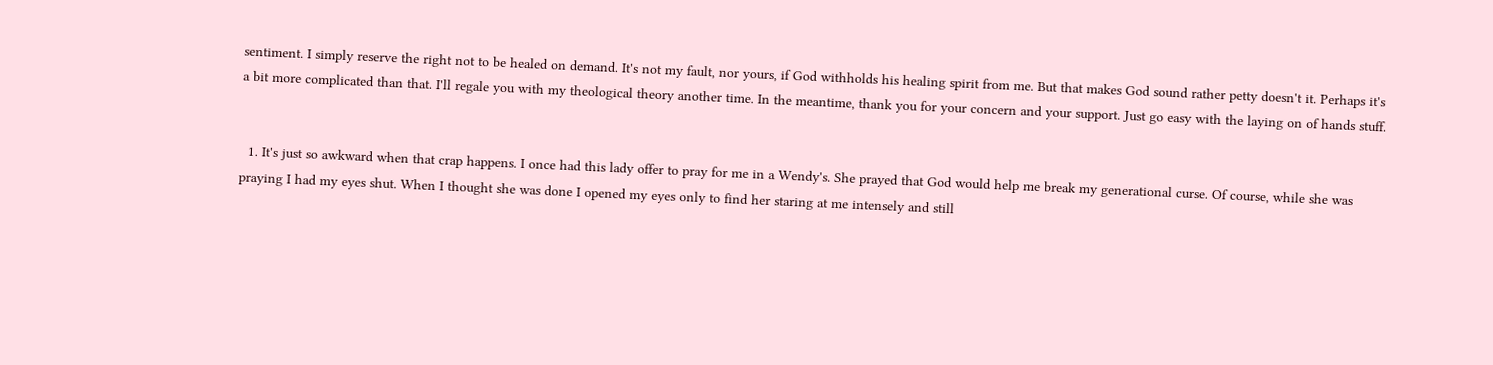sentiment. I simply reserve the right not to be healed on demand. It's not my fault, nor yours, if God withholds his healing spirit from me. But that makes God sound rather petty doesn't it. Perhaps it's a bit more complicated than that. I'll regale you with my theological theory another time. In the meantime, thank you for your concern and your support. Just go easy with the laying on of hands stuff.


  1. It's just so awkward when that crap happens. I once had this lady offer to pray for me in a Wendy's. She prayed that God would help me break my generational curse. Of course, while she was praying I had my eyes shut. When I thought she was done I opened my eyes only to find her staring at me intensely and still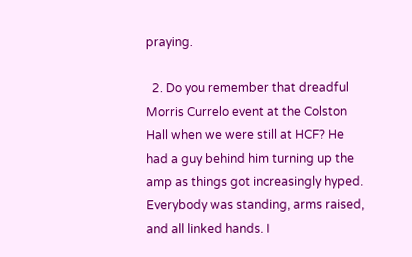praying.

  2. Do you remember that dreadful Morris Currelo event at the Colston Hall when we were still at HCF? He had a guy behind him turning up the amp as things got increasingly hyped. Everybody was standing, arms raised, and all linked hands. I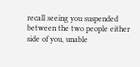recall seeing you suspended between the two people either side of you, unable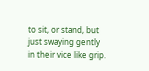to sit, or stand, but just swaying gently in their vice like grip.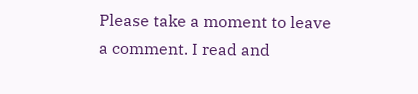Please take a moment to leave a comment. I read and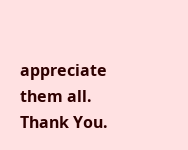appreciate them all. Thank You.